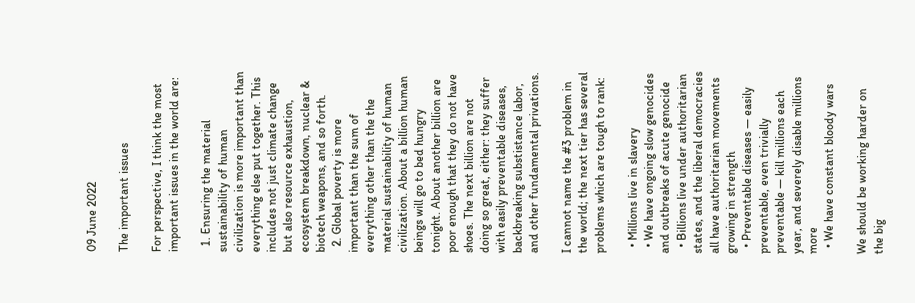09 June 2022

The important issues

For perspective, I think the most important issues in the world are:

  1. Ensuring the material sustainability of human civilization is more important than everything else put together. This includes not just climate change but also resource exhaustion, ecosystem breakdown, nuclear & biotech weapons, and so forth.
  2. Global poverty is more important than the sum of everything other than the the material sustainability of human civilization. About a billion human beings will go to bed hungry tonight. About another billion are poor enough that they do not have shoes. The next billion are not doing so great, either: they suffer with easily preventable diseases, backbreaking substistance labor, and other fundamental privations.

I cannot name the #3 problem in the world; the next tier has several problems which are tough to rank:

  • Millions live in slavery
  • We have ongoing slow genocides and outbreaks of acute genocide
  • Billions live under authoritarian states, and the liberal democracies all have authoritarian movements growing in strength
  • Preventable diseases — easily preventable, even trivially preventable — kill millions each year, and severely disable millions more
  • We have constant bloody wars

We should be working harder on the big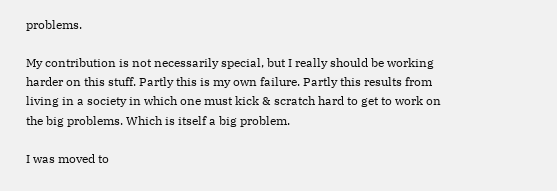problems.

My contribution is not necessarily special, but I really should be working harder on this stuff. Partly this is my own failure. Partly this results from living in a society in which one must kick & scratch hard to get to work on the big problems. Which is itself a big problem.

I was moved to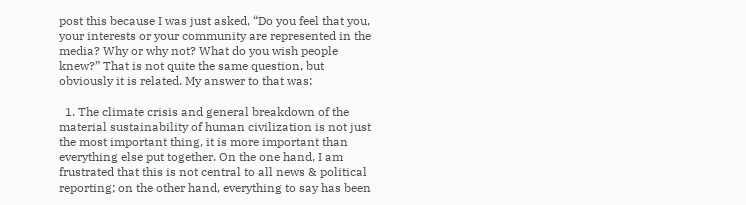post this because I was just asked, “Do you feel that you, your interests or your community are represented in the media? Why or why not? What do you wish people knew?” That is not quite the same question, but obviously it is related. My answer to that was:

  1. The climate crisis and general breakdown of the material sustainability of human civilization is not just the most important thing, it is more important than everything else put together. On the one hand, I am frustrated that this is not central to all news & political reporting; on the other hand, everything to say has been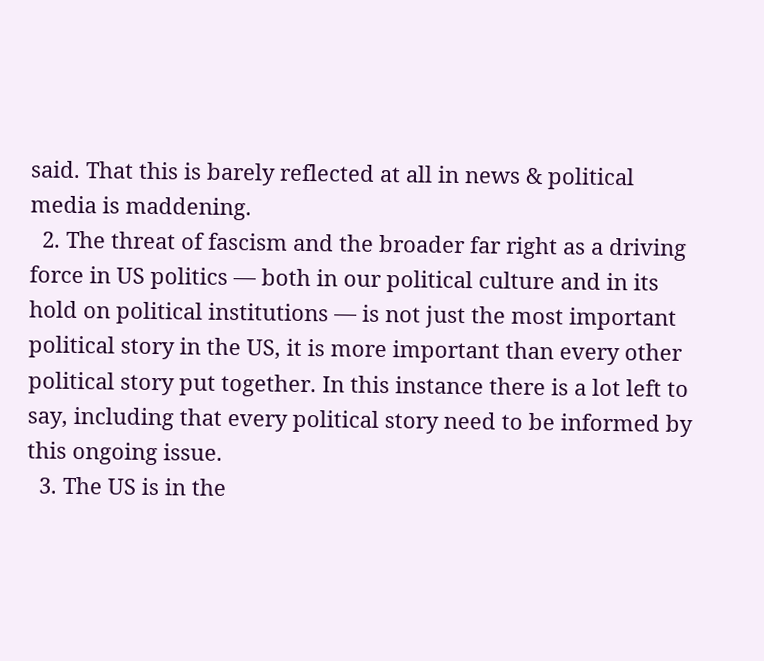said. That this is barely reflected at all in news & political media is maddening.
  2. The threat of fascism and the broader far right as a driving force in US politics — both in our political culture and in its hold on political institutions — is not just the most important political story in the US, it is more important than every other political story put together. In this instance there is a lot left to say, including that every political story need to be informed by this ongoing issue.
  3. The US is in the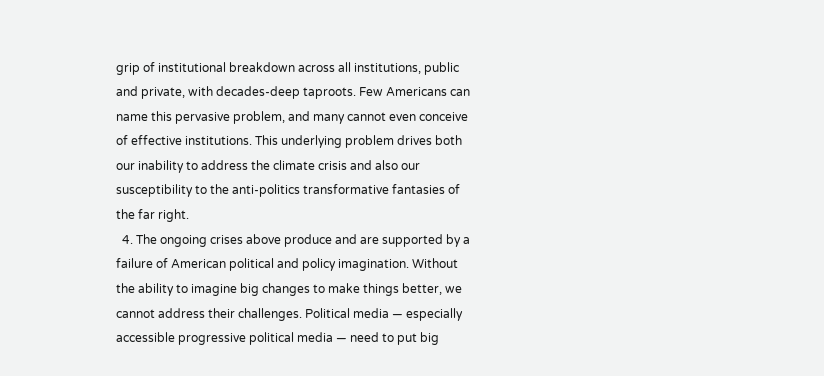grip of institutional breakdown across all institutions, public and private, with decades-deep taproots. Few Americans can name this pervasive problem, and many cannot even conceive of effective institutions. This underlying problem drives both our inability to address the climate crisis and also our susceptibility to the anti-politics transformative fantasies of the far right.
  4. The ongoing crises above produce and are supported by a failure of American political and policy imagination. Without the ability to imagine big changes to make things better, we cannot address their challenges. Political media — especially accessible progressive political media — need to put big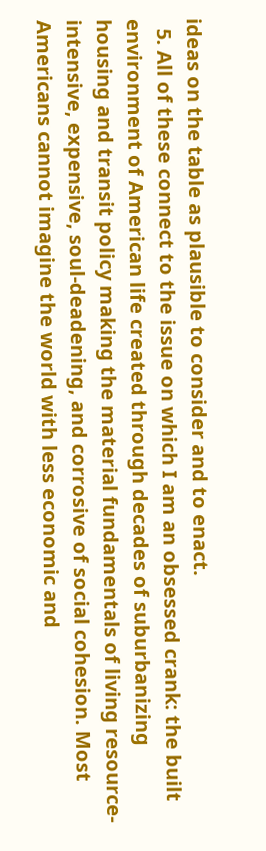ideas on the table as plausible to consider and to enact.
  5. All of these connect to the issue on which I am an obsessed crank: the built environment of American life created through decades of suburbanizing housing and transit policy making the material fundamentals of living resource-intensive, expensive, soul-deadening, and corrosive of social cohesion. Most Americans cannot imagine the world with less economic and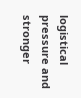logistical pressure and stronger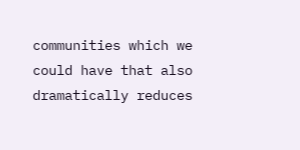communities which we could have that also dramatically reduces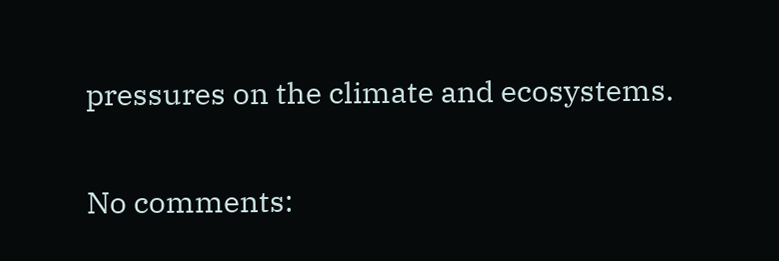pressures on the climate and ecosystems.

No comments: